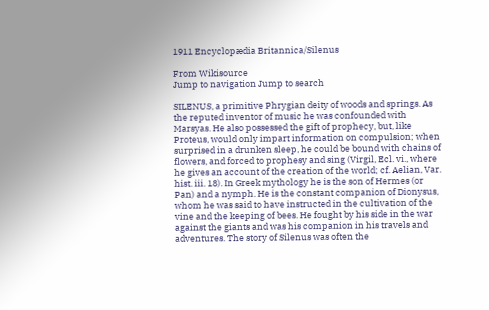1911 Encyclopædia Britannica/Silenus

From Wikisource
Jump to navigation Jump to search

SILENUS, a primitive Phrygian deity of woods and springs. As the reputed inventor of music he was confounded with Marsyas. He also possessed the gift of prophecy, but, like Proteus, would only impart information on compulsion; when surprised in a drunken sleep, he could be bound with chains of flowers, and forced to prophesy and sing (Virgil, Ecl. vi., where he gives an account of the creation of the world; cf. Aelian, Var. hist. iii. 18). In Greek mythology he is the son of Hermes (or Pan) and a nymph. He is the constant companion of Dionysus, whom he was said to have instructed in the cultivation of the vine and the keeping of bees. He fought by his side in the war against the giants and was his companion in his travels and adventures. The story of Silenus was often the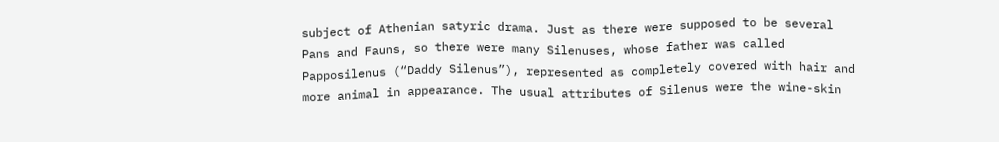subject of Athenian satyric drama. Just as there were supposed to be several Pans and Fauns, so there were many Silenuses, whose father was called Papposilenus (“Daddy Silenus”), represented as completely covered with hair and more animal in appearance. The usual attributes of Silenus were the wine-skin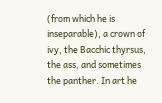(from which he is inseparable), a crown of ivy, the Bacchic thyrsus, the ass, and sometimes the panther. In art he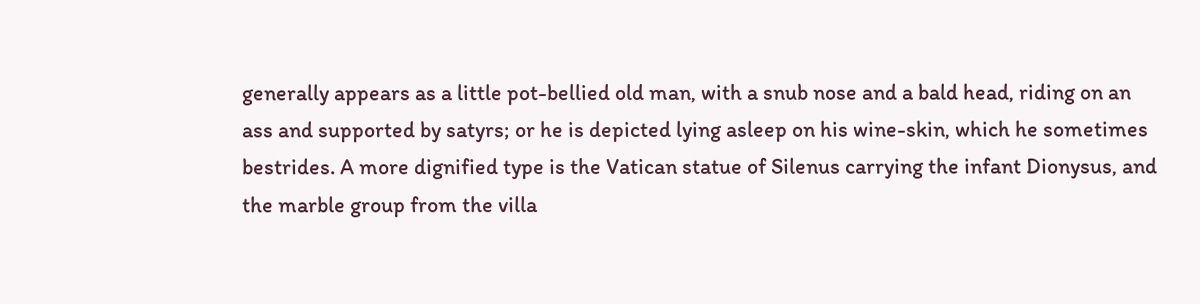generally appears as a little pot-bellied old man, with a snub nose and a bald head, riding on an ass and supported by satyrs; or he is depicted lying asleep on his wine-skin, which he sometimes bestrides. A more dignified type is the Vatican statue of Silenus carrying the infant Dionysus, and the marble group from the villa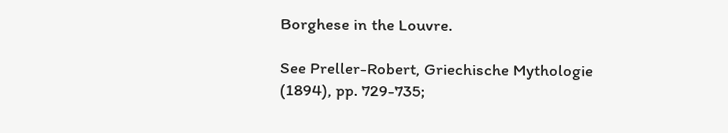Borghese in the Louvre.

See Preller-Robert, Griechische Mythologie (1894), pp. 729-735;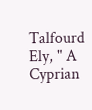Talfourd Ely, " A Cyprian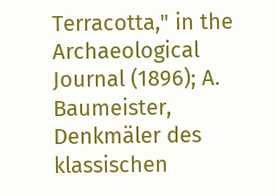Terracotta," in the Archaeological Journal (1896); A. Baumeister, Denkmäler des klassischen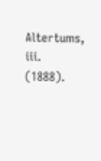Altertums, iii. (1888).